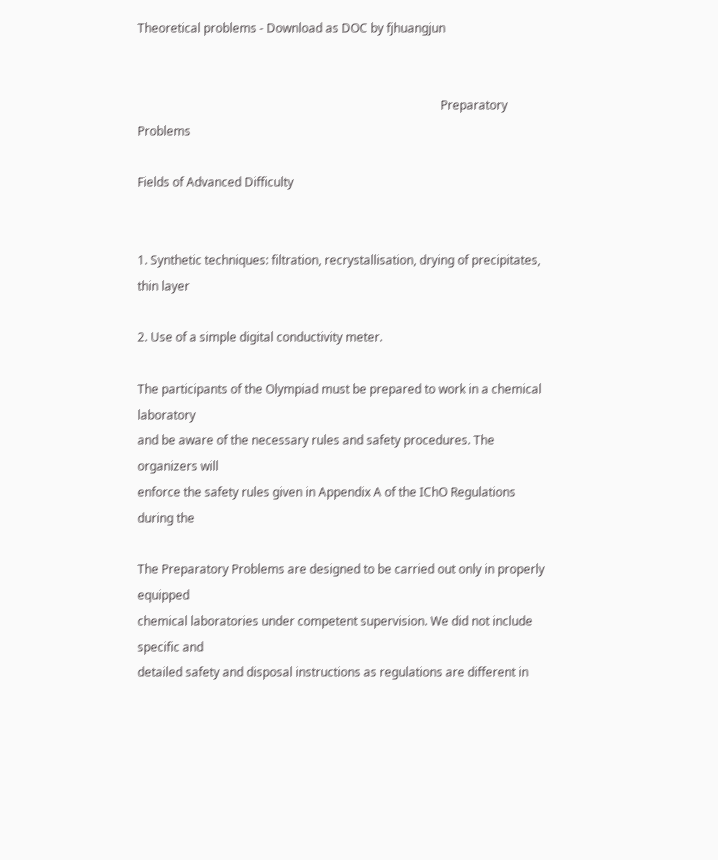Theoretical problems - Download as DOC by fjhuangjun


                                                                                                     Preparatory Problems

Fields of Advanced Difficulty


1. Synthetic techniques: filtration, recrystallisation, drying of precipitates, thin layer

2. Use of a simple digital conductivity meter.

The participants of the Olympiad must be prepared to work in a chemical laboratory
and be aware of the necessary rules and safety procedures. The organizers will
enforce the safety rules given in Appendix A of the IChO Regulations during the

The Preparatory Problems are designed to be carried out only in properly equipped
chemical laboratories under competent supervision. We did not include specific and
detailed safety and disposal instructions as regulations are different in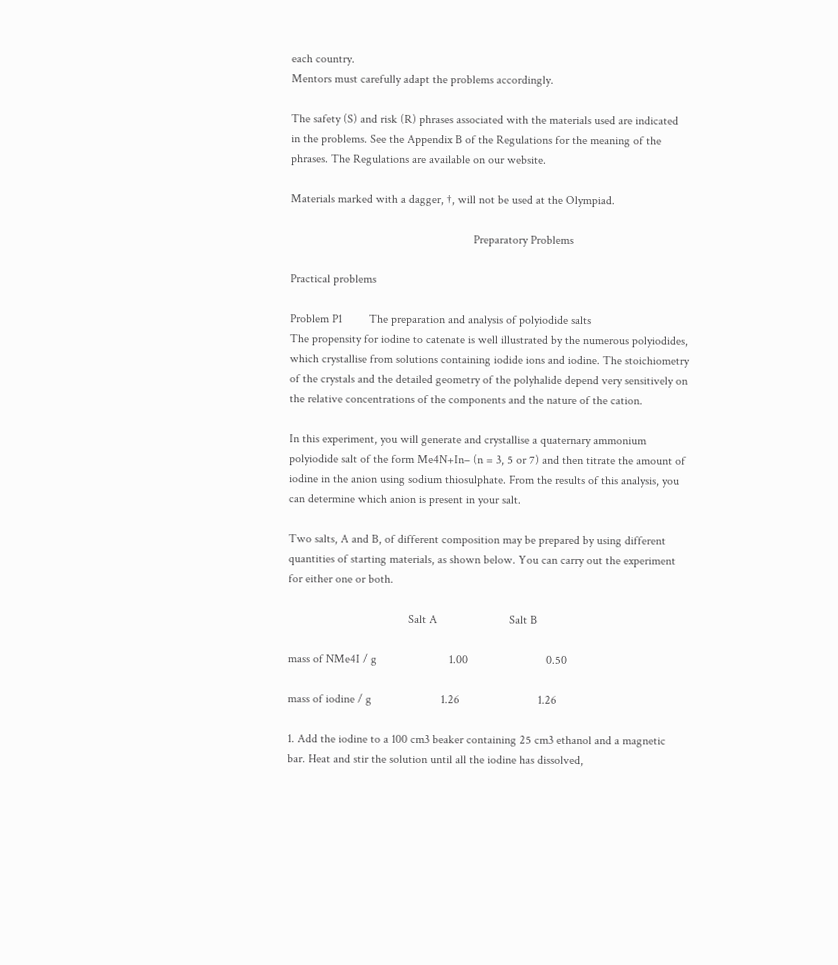each country.
Mentors must carefully adapt the problems accordingly.

The safety (S) and risk (R) phrases associated with the materials used are indicated
in the problems. See the Appendix B of the Regulations for the meaning of the
phrases. The Regulations are available on our website.

Materials marked with a dagger, †, will not be used at the Olympiad.

                                                             Preparatory Problems

Practical problems

Problem P1         The preparation and analysis of polyiodide salts
The propensity for iodine to catenate is well illustrated by the numerous polyiodides,
which crystallise from solutions containing iodide ions and iodine. The stoichiometry
of the crystals and the detailed geometry of the polyhalide depend very sensitively on
the relative concentrations of the components and the nature of the cation.

In this experiment, you will generate and crystallise a quaternary ammonium
polyiodide salt of the form Me4N+In– (n = 3, 5 or 7) and then titrate the amount of
iodine in the anion using sodium thiosulphate. From the results of this analysis, you
can determine which anion is present in your salt.

Two salts, A and B, of different composition may be prepared by using different
quantities of starting materials, as shown below. You can carry out the experiment
for either one or both.

                                        Salt A                        Salt B

mass of NMe4I / g                        1.00                          0.50

mass of iodine / g                       1.26                          1.26

1. Add the iodine to a 100 cm3 beaker containing 25 cm3 ethanol and a magnetic
bar. Heat and stir the solution until all the iodine has dissolved,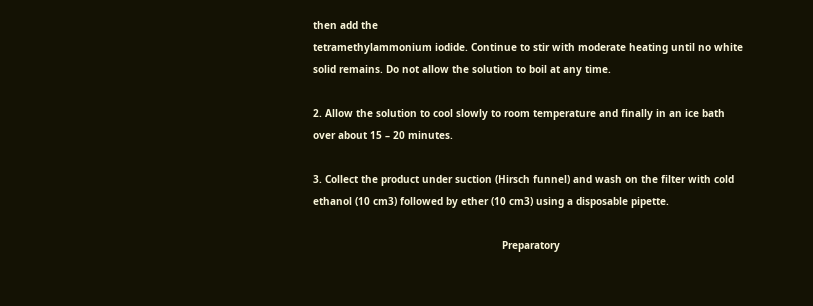then add the
tetramethylammonium iodide. Continue to stir with moderate heating until no white
solid remains. Do not allow the solution to boil at any time.

2. Allow the solution to cool slowly to room temperature and finally in an ice bath
over about 15 – 20 minutes.

3. Collect the product under suction (Hirsch funnel) and wash on the filter with cold
ethanol (10 cm3) followed by ether (10 cm3) using a disposable pipette.

                                                               Preparatory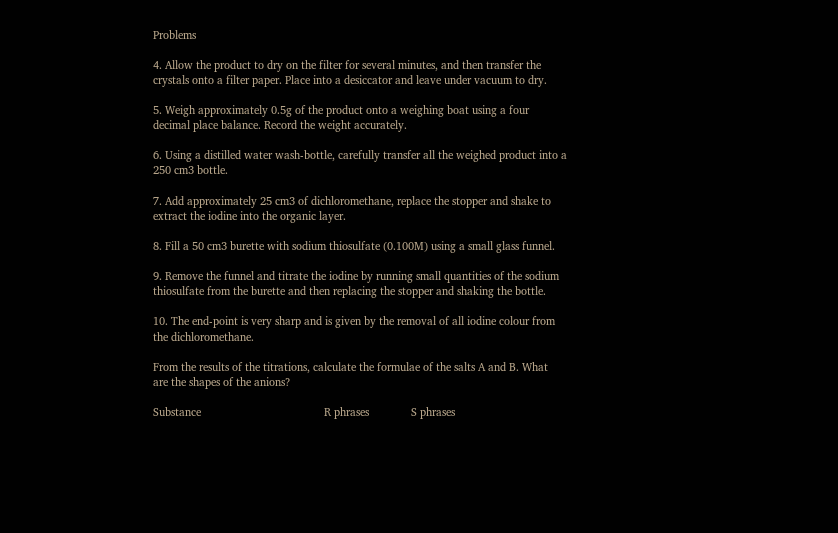Problems

4. Allow the product to dry on the filter for several minutes, and then transfer the
crystals onto a filter paper. Place into a desiccator and leave under vacuum to dry.

5. Weigh approximately 0.5g of the product onto a weighing boat using a four
decimal place balance. Record the weight accurately.

6. Using a distilled water wash-bottle, carefully transfer all the weighed product into a
250 cm3 bottle.

7. Add approximately 25 cm3 of dichloromethane, replace the stopper and shake to
extract the iodine into the organic layer.

8. Fill a 50 cm3 burette with sodium thiosulfate (0.100M) using a small glass funnel.

9. Remove the funnel and titrate the iodine by running small quantities of the sodium
thiosulfate from the burette and then replacing the stopper and shaking the bottle.

10. The end-point is very sharp and is given by the removal of all iodine colour from
the dichloromethane.

From the results of the titrations, calculate the formulae of the salts A and B. What
are the shapes of the anions?

Substance                                         R phrases              S phrases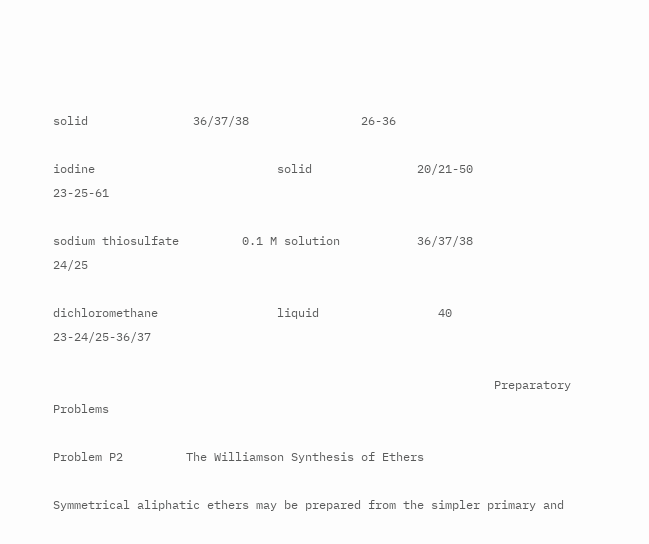solid               36/37/38                26-36

iodine                          solid               20/21-50              23-25-61

sodium thiosulfate         0.1 M solution           36/37/38                24/25

dichloromethane                 liquid                 40              23-24/25-36/37

                                                               Preparatory Problems

Problem P2         The Williamson Synthesis of Ethers

Symmetrical aliphatic ethers may be prepared from the simpler primary and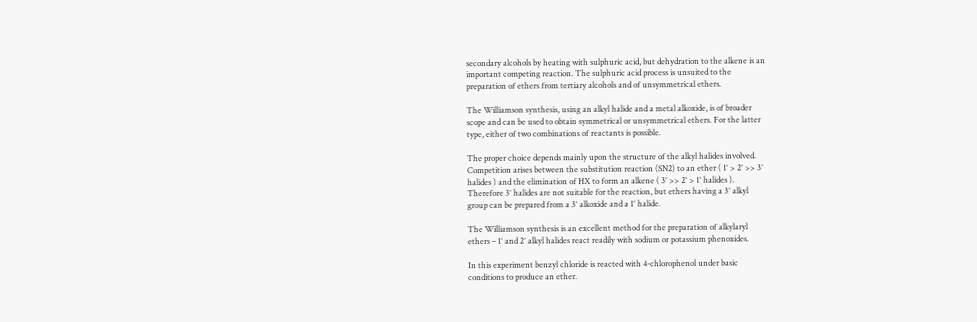secondary alcohols by heating with sulphuric acid, but dehydration to the alkene is an
important competing reaction. The sulphuric acid process is unsuited to the
preparation of ethers from tertiary alcohols and of unsymmetrical ethers.

The Williamson synthesis, using an alkyl halide and a metal alkoxide, is of broader
scope and can be used to obtain symmetrical or unsymmetrical ethers. For the latter
type, either of two combinations of reactants is possible.

The proper choice depends mainly upon the structure of the alkyl halides involved.
Competition arises between the substitution reaction (SN2) to an ether ( 1° > 2° >> 3°
halides ) and the elimination of HX to form an alkene ( 3° >> 2° > 1° halides ).
Therefore 3° halides are not suitable for the reaction, but ethers having a 3° alkyl
group can be prepared from a 3° alkoxide and a 1° halide.

The Williamson synthesis is an excellent method for the preparation of alkylaryl
ethers – 1° and 2° alkyl halides react readily with sodium or potassium phenoxides.

In this experiment benzyl chloride is reacted with 4-chlorophenol under basic
conditions to produce an ether.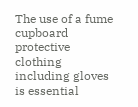The use of a fume cupboard protective clothing including gloves is essential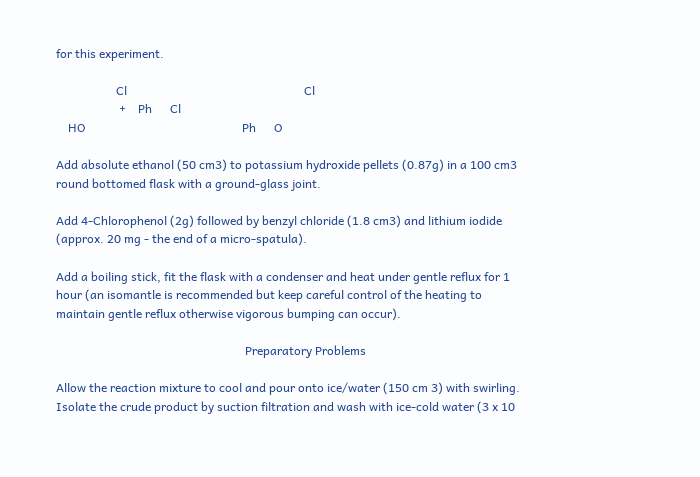for this experiment.

                    Cl                                                           Cl
                     +    Ph      Cl
    HO                                                    Ph      O

Add absolute ethanol (50 cm3) to potassium hydroxide pellets (0.87g) in a 100 cm3
round bottomed flask with a ground-glass joint.

Add 4-Chlorophenol (2g) followed by benzyl chloride (1.8 cm3) and lithium iodide
(approx. 20 mg - the end of a micro-spatula).

Add a boiling stick, fit the flask with a condenser and heat under gentle reflux for 1
hour (an isomantle is recommended but keep careful control of the heating to
maintain gentle reflux otherwise vigorous bumping can occur).

                                                               Preparatory Problems

Allow the reaction mixture to cool and pour onto ice/water (150 cm 3) with swirling.
Isolate the crude product by suction filtration and wash with ice-cold water (3 x 10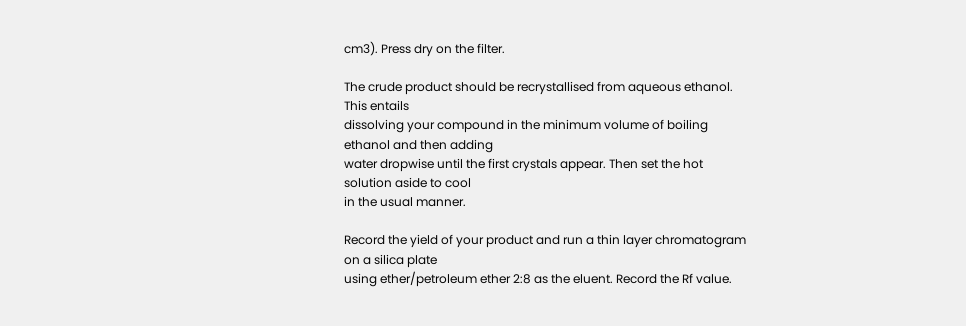cm3). Press dry on the filter.

The crude product should be recrystallised from aqueous ethanol. This entails
dissolving your compound in the minimum volume of boiling ethanol and then adding
water dropwise until the first crystals appear. Then set the hot solution aside to cool
in the usual manner.

Record the yield of your product and run a thin layer chromatogram on a silica plate
using ether/petroleum ether 2:8 as the eluent. Record the Rf value.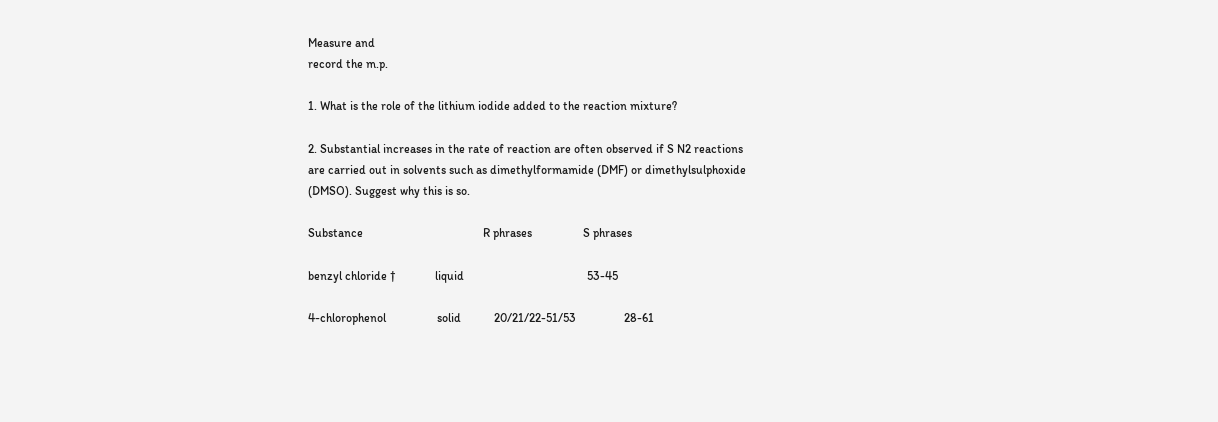Measure and
record the m.p.

1. What is the role of the lithium iodide added to the reaction mixture?

2. Substantial increases in the rate of reaction are often observed if S N2 reactions
are carried out in solvents such as dimethylformamide (DMF) or dimethylsulphoxide
(DMSO). Suggest why this is so.

Substance                                        R phrases                 S phrases

benzyl chloride †             liquid                                         53-45

4-chlorophenol                 solid           20/21/22-51/53                28-61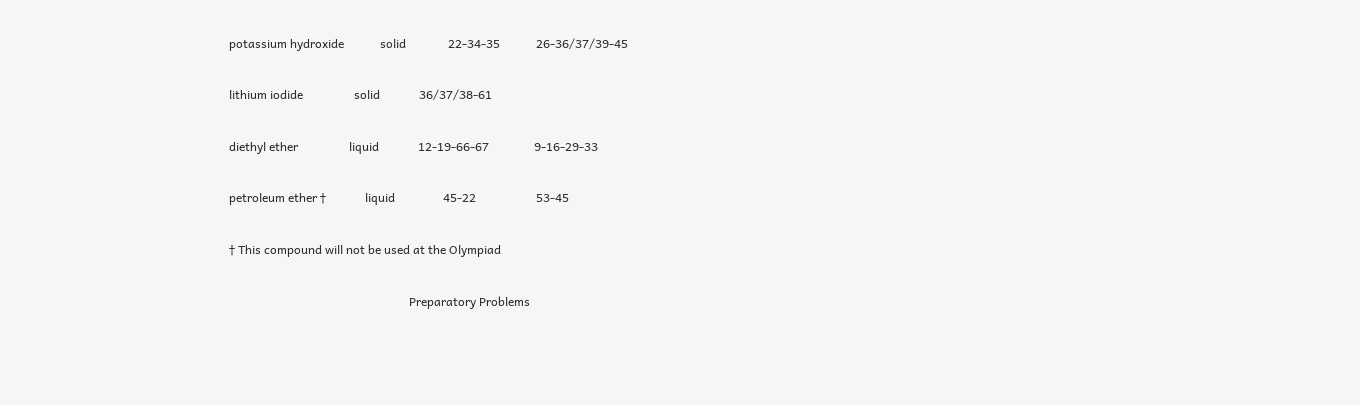potassium hydroxide            solid              22-34-35            26-36/37/39-45

lithium iodide                 solid             36/37/38-61

diethyl ether                 liquid             12-19-66-67               9-16-29-33

petroleum ether †             liquid                45-22                    53-45

† This compound will not be used at the Olympiad

                                                            Preparatory Problems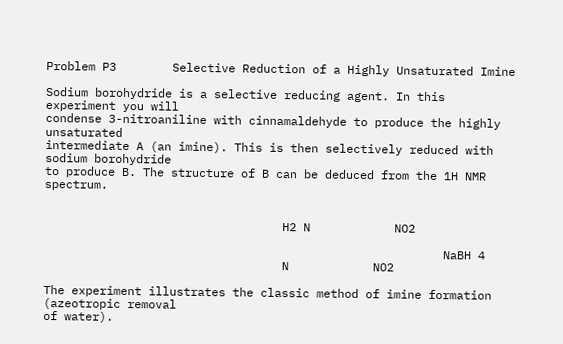Problem P3        Selective Reduction of a Highly Unsaturated Imine

Sodium borohydride is a selective reducing agent. In this experiment you will
condense 3-nitroaniline with cinnamaldehyde to produce the highly unsaturated
intermediate A (an imine). This is then selectively reduced with sodium borohydride
to produce B. The structure of B can be deduced from the 1H NMR spectrum.


                                  H2 N            NO2

                                                         NaBH 4
                                  N            NO2

The experiment illustrates the classic method of imine formation (azeotropic removal
of water).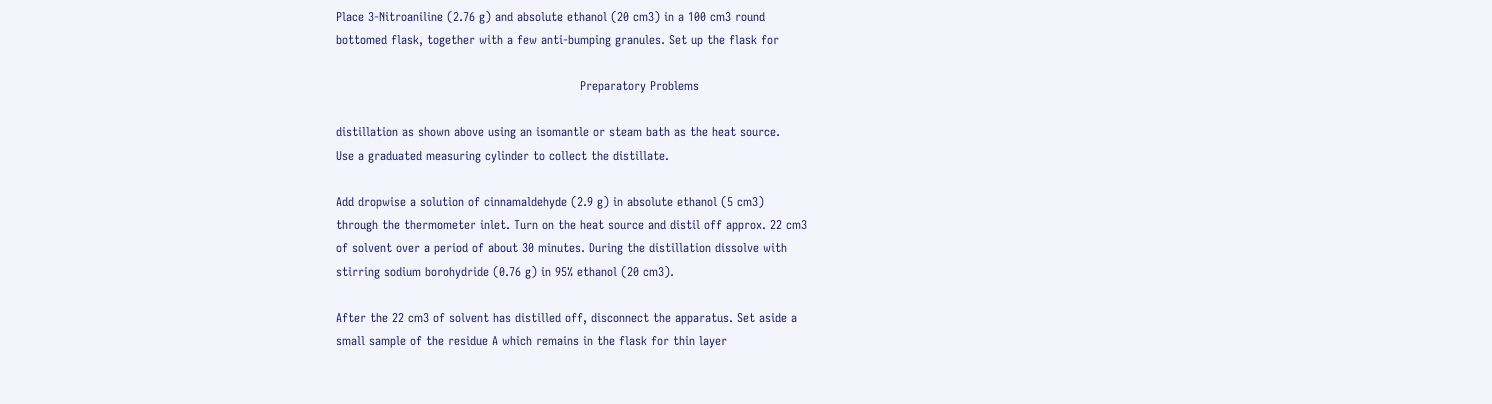Place 3-Nitroaniline (2.76 g) and absolute ethanol (20 cm3) in a 100 cm3 round
bottomed flask, together with a few anti-bumping granules. Set up the flask for

                                                             Preparatory Problems

distillation as shown above using an isomantle or steam bath as the heat source.
Use a graduated measuring cylinder to collect the distillate.

Add dropwise a solution of cinnamaldehyde (2.9 g) in absolute ethanol (5 cm3)
through the thermometer inlet. Turn on the heat source and distil off approx. 22 cm3
of solvent over a period of about 30 minutes. During the distillation dissolve with
stirring sodium borohydride (0.76 g) in 95% ethanol (20 cm3).

After the 22 cm3 of solvent has distilled off, disconnect the apparatus. Set aside a
small sample of the residue A which remains in the flask for thin layer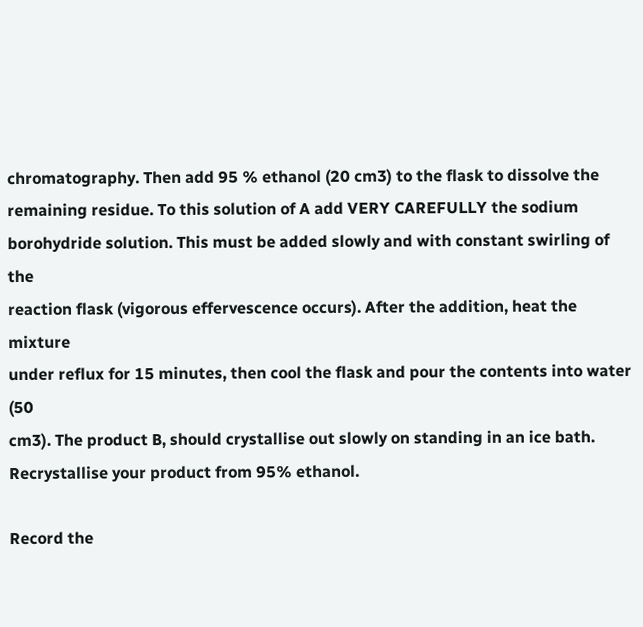chromatography. Then add 95 % ethanol (20 cm3) to the flask to dissolve the
remaining residue. To this solution of A add VERY CAREFULLY the sodium
borohydride solution. This must be added slowly and with constant swirling of the
reaction flask (vigorous effervescence occurs). After the addition, heat the mixture
under reflux for 15 minutes, then cool the flask and pour the contents into water (50
cm3). The product B, should crystallise out slowly on standing in an ice bath.
Recrystallise your product from 95% ethanol.

Record the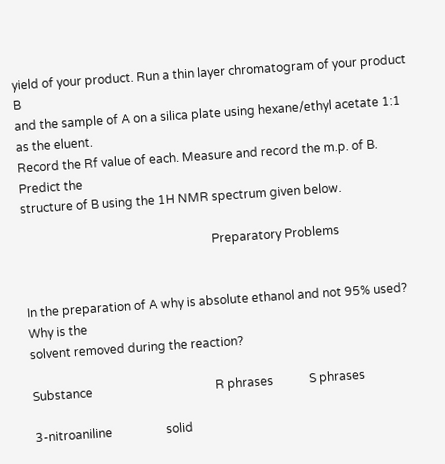yield of your product. Run a thin layer chromatogram of your product B
and the sample of A on a silica plate using hexane/ethyl acetate 1:1 as the eluent.
Record the Rf value of each. Measure and record the m.p. of B. Predict the
structure of B using the 1H NMR spectrum given below.

                                                               Preparatory Problems


In the preparation of A why is absolute ethanol and not 95% used? Why is the
solvent removed during the reaction?

Substance                                         R phrases            S phrases

3-nitroaniline                  solid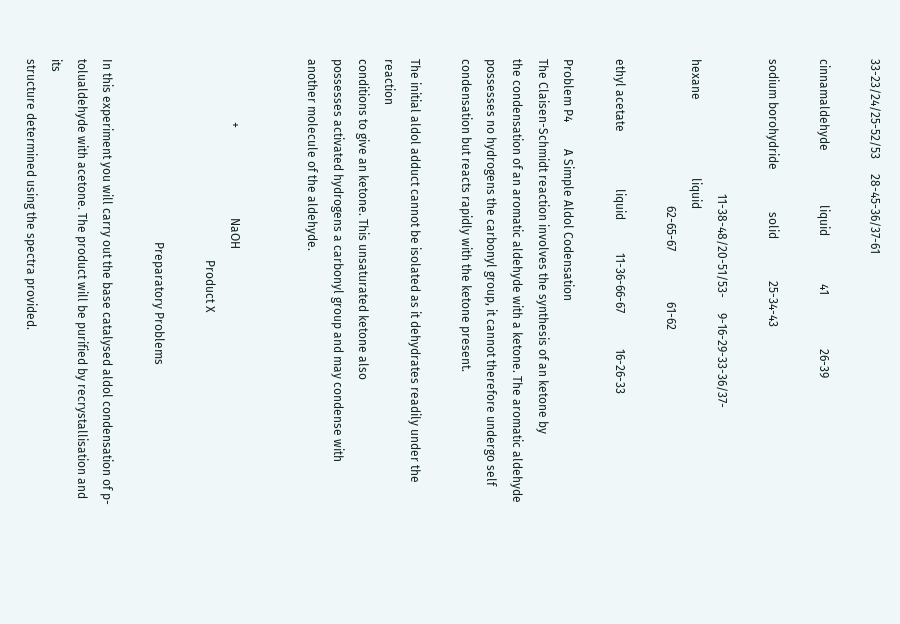33-23/24/25-52/53     28-45-36/37-61

cinnamaldehyde                  liquid                41                  26-39

sodium borohydride              solid              25-34-43

                                             11-38-48/20-51/53-     9-16-29-33-36/37-
hexane                          liquid
                                                 62-65-67                 61-62

ethyl acetate                   liquid           11-36-66-67            16-26-33

Problem P4         A Simple Aldol Codensation
The Claisen-Schmidt reaction involves the synthesis of an ketone by
the condensation of an aromatic aldehyde with a ketone. The aromatic aldehyde
possesses no hydrogens the carbonyl group, it cannot therefore undergo self
condensation but reacts rapidly with the ketone present.

The initial aldol adduct cannot be isolated as it dehydrates readily under the reaction
conditions to give an ketone. This unsaturated ketone also
possesses activated hydrogens a carbonyl group and may condense with
another molecule of the aldehyde.


                     +                              NaOH
                                                                   Product X

                                                             Preparatory Problems

In this experiment you will carry out the base catalysed aldol condensation of p-
tolualdehyde with acetone. The product will be purified by recrystallisation and its
structure determined using the spectra provided.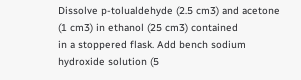Dissolve p-tolualdehyde (2.5 cm3) and acetone (1 cm3) in ethanol (25 cm3) contained
in a stoppered flask. Add bench sodium hydroxide solution (5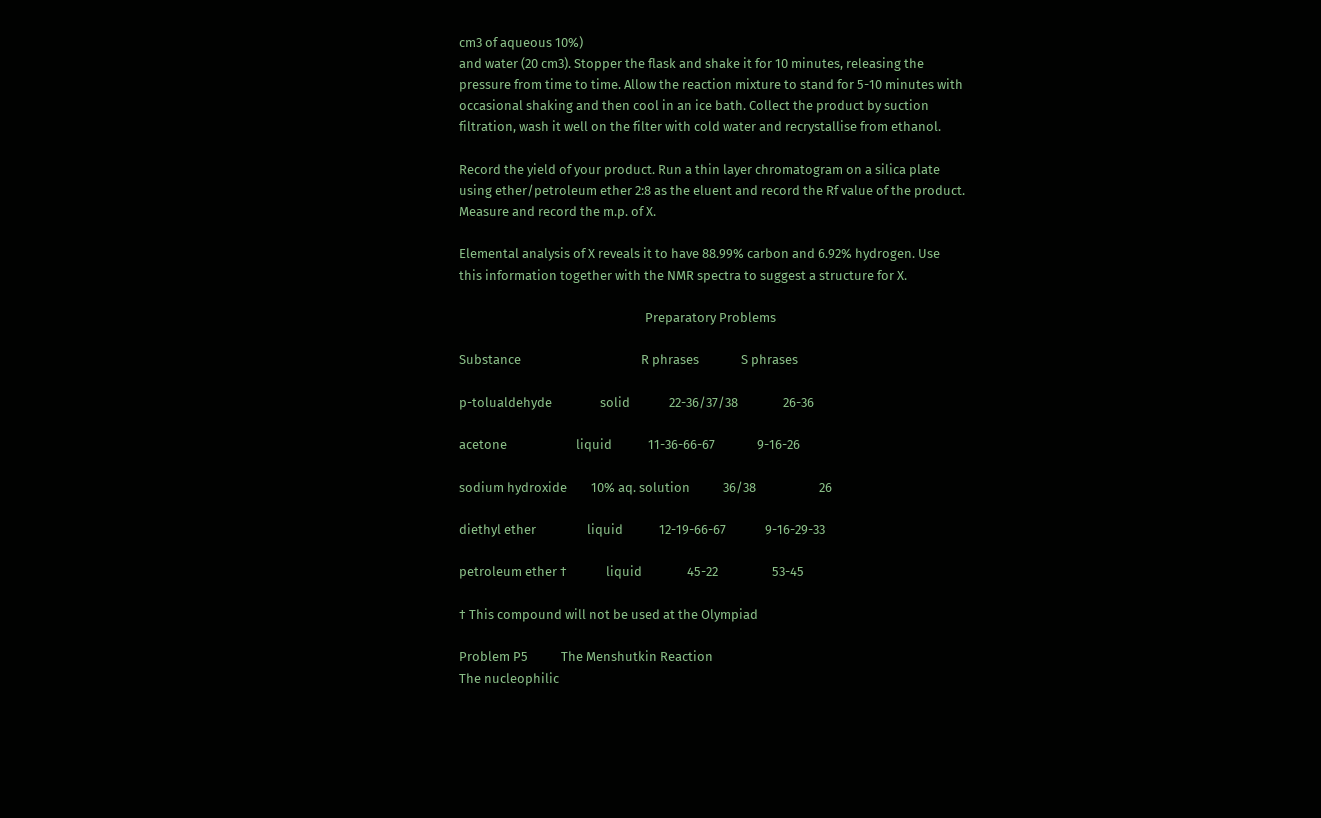cm3 of aqueous 10%)
and water (20 cm3). Stopper the flask and shake it for 10 minutes, releasing the
pressure from time to time. Allow the reaction mixture to stand for 5-10 minutes with
occasional shaking and then cool in an ice bath. Collect the product by suction
filtration, wash it well on the filter with cold water and recrystallise from ethanol.

Record the yield of your product. Run a thin layer chromatogram on a silica plate
using ether/petroleum ether 2:8 as the eluent and record the Rf value of the product.
Measure and record the m.p. of X.

Elemental analysis of X reveals it to have 88.99% carbon and 6.92% hydrogen. Use
this information together with the NMR spectra to suggest a structure for X.

                                                              Preparatory Problems

Substance                                        R phrases              S phrases

p-tolualdehyde                solid             22-36/37/38               26-36

acetone                       liquid            11-36-66-67              9-16-26

sodium hydroxide        10% aq. solution           36/38                     26

diethyl ether                 liquid            12-19-66-67             9-16-29-33

petroleum ether †             liquid               45-22                  53-45

† This compound will not be used at the Olympiad

Problem P5           The Menshutkin Reaction
The nucleophilic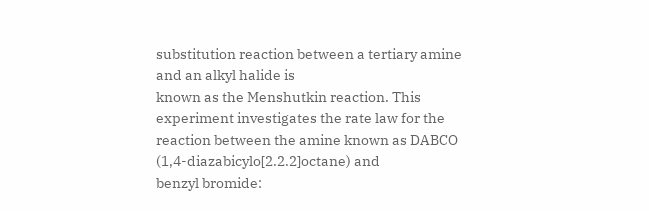substitution reaction between a tertiary amine and an alkyl halide is
known as the Menshutkin reaction. This experiment investigates the rate law for the
reaction between the amine known as DABCO (1,4-diazabicylo[2.2.2]octane) and
benzyl bromide: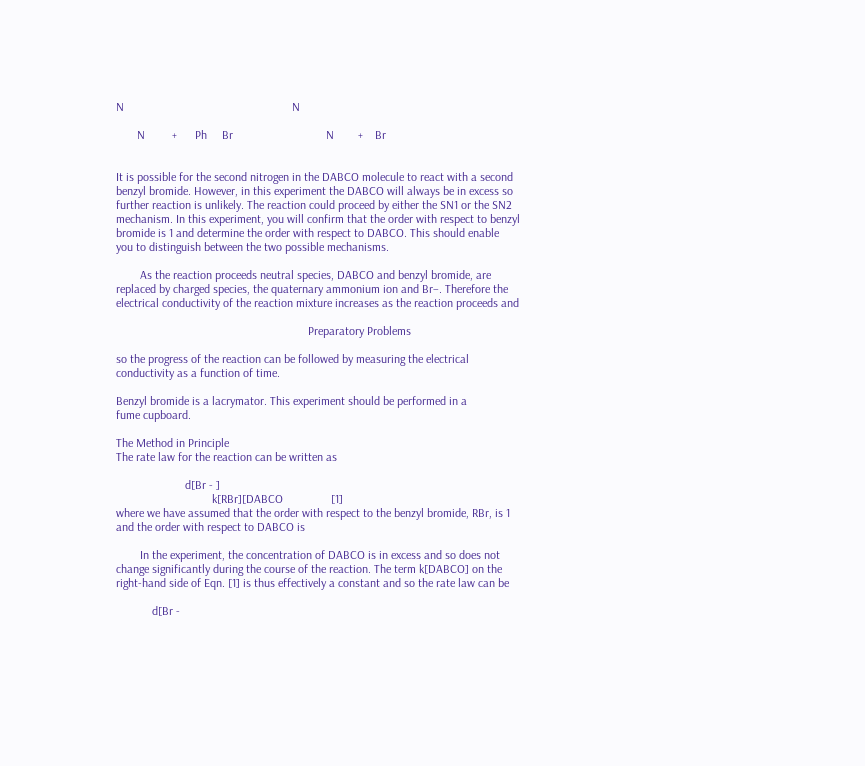N                                                        N

       N         +      Ph     Br                               N        +    Br


It is possible for the second nitrogen in the DABCO molecule to react with a second
benzyl bromide. However, in this experiment the DABCO will always be in excess so
further reaction is unlikely. The reaction could proceed by either the SN1 or the SN2
mechanism. In this experiment, you will confirm that the order with respect to benzyl
bromide is 1 and determine the order with respect to DABCO. This should enable
you to distinguish between the two possible mechanisms.

        As the reaction proceeds neutral species, DABCO and benzyl bromide, are
replaced by charged species, the quaternary ammonium ion and Br–. Therefore the
electrical conductivity of the reaction mixture increases as the reaction proceeds and

                                                                Preparatory Problems

so the progress of the reaction can be followed by measuring the electrical
conductivity as a function of time.

Benzyl bromide is a lacrymator. This experiment should be performed in a
fume cupboard.

The Method in Principle
The rate law for the reaction can be written as

                       d[Br - ]
                                k[RBr][DABCO                [1]
where we have assumed that the order with respect to the benzyl bromide, RBr, is 1
and the order with respect to DABCO is

        In the experiment, the concentration of DABCO is in excess and so does not
change significantly during the course of the reaction. The term k[DABCO] on the
right-hand side of Eqn. [1] is thus effectively a constant and so the rate law can be

            d[Br -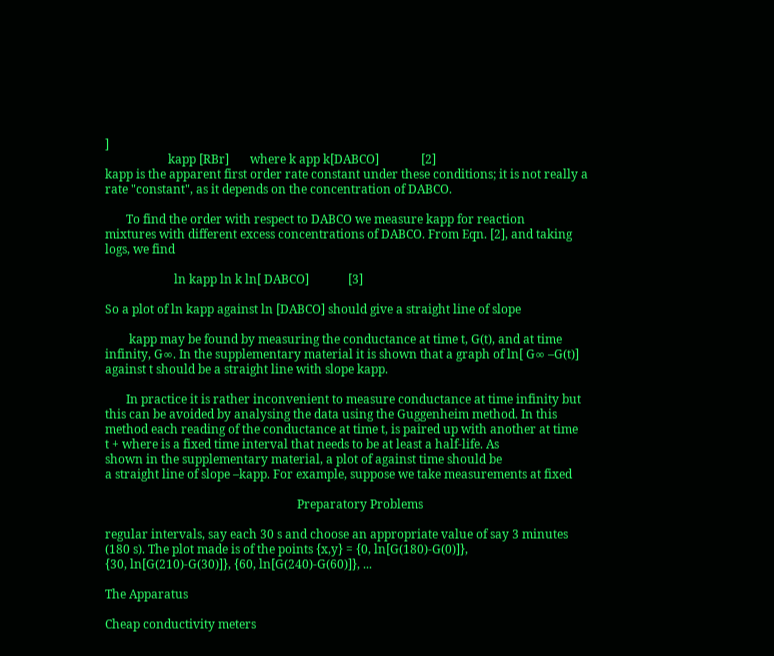]
                     kapp [RBr]       where k app k[DABCO]              [2]
kapp is the apparent first order rate constant under these conditions; it is not really a
rate "constant", as it depends on the concentration of DABCO.

       To find the order with respect to DABCO we measure kapp for reaction
mixtures with different excess concentrations of DABCO. From Eqn. [2], and taking
logs, we find

                       ln kapp ln k ln[ DABCO]             [3]

So a plot of ln kapp against ln [DABCO] should give a straight line of slope

        kapp may be found by measuring the conductance at time t, G(t), and at time
infinity, G∞. In the supplementary material it is shown that a graph of ln[ G∞ –G(t)]
against t should be a straight line with slope kapp.

       In practice it is rather inconvenient to measure conductance at time infinity but
this can be avoided by analysing the data using the Guggenheim method. In this
method each reading of the conductance at time t, is paired up with another at time
t + where is a fixed time interval that needs to be at least a half-life. As
shown in the supplementary material, a plot of against time should be
a straight line of slope –kapp. For example, suppose we take measurements at fixed

                                                                Preparatory Problems

regular intervals, say each 30 s and choose an appropriate value of say 3 minutes
(180 s). The plot made is of the points {x,y} = {0, ln[G(180)-G(0)]},
{30, ln[G(210)-G(30)]}, {60, ln[G(240)-G(60)]}, ...

The Apparatus

Cheap conductivity meters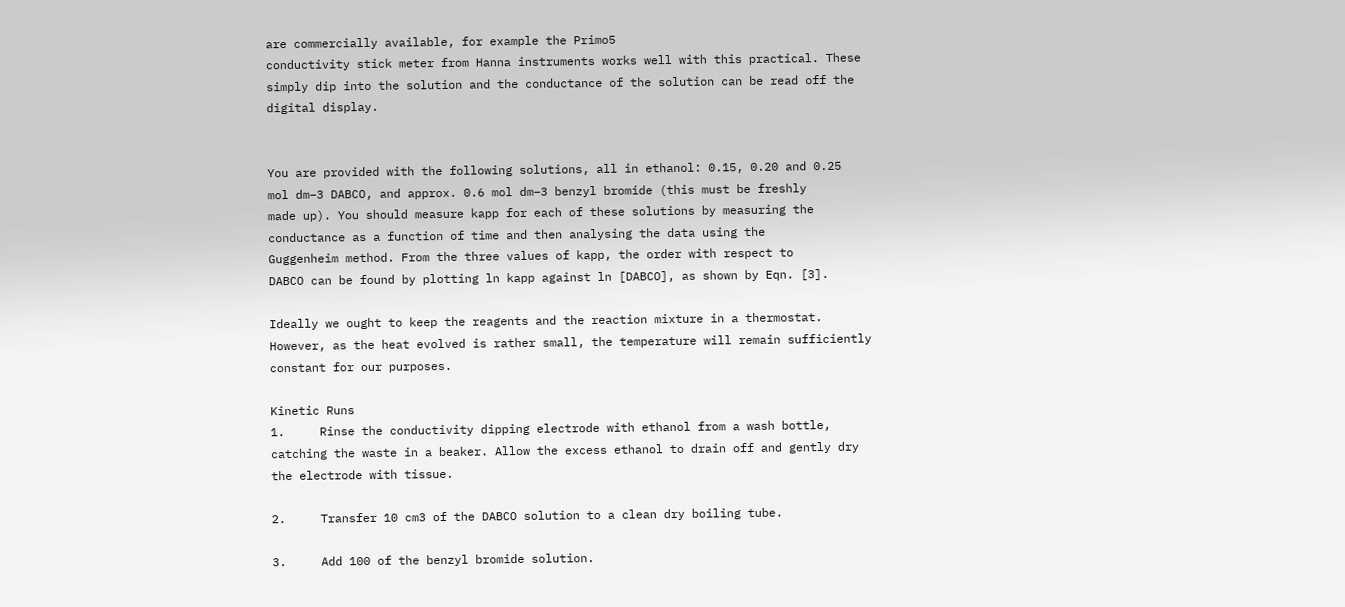are commercially available, for example the Primo5
conductivity stick meter from Hanna instruments works well with this practical. These
simply dip into the solution and the conductance of the solution can be read off the
digital display.


You are provided with the following solutions, all in ethanol: 0.15, 0.20 and 0.25
mol dm–3 DABCO, and approx. 0.6 mol dm–3 benzyl bromide (this must be freshly
made up). You should measure kapp for each of these solutions by measuring the
conductance as a function of time and then analysing the data using the
Guggenheim method. From the three values of kapp, the order with respect to
DABCO can be found by plotting ln kapp against ln [DABCO], as shown by Eqn. [3].

Ideally we ought to keep the reagents and the reaction mixture in a thermostat.
However, as the heat evolved is rather small, the temperature will remain sufficiently
constant for our purposes.

Kinetic Runs
1.     Rinse the conductivity dipping electrode with ethanol from a wash bottle,
catching the waste in a beaker. Allow the excess ethanol to drain off and gently dry
the electrode with tissue.

2.     Transfer 10 cm3 of the DABCO solution to a clean dry boiling tube.

3.     Add 100 of the benzyl bromide solution.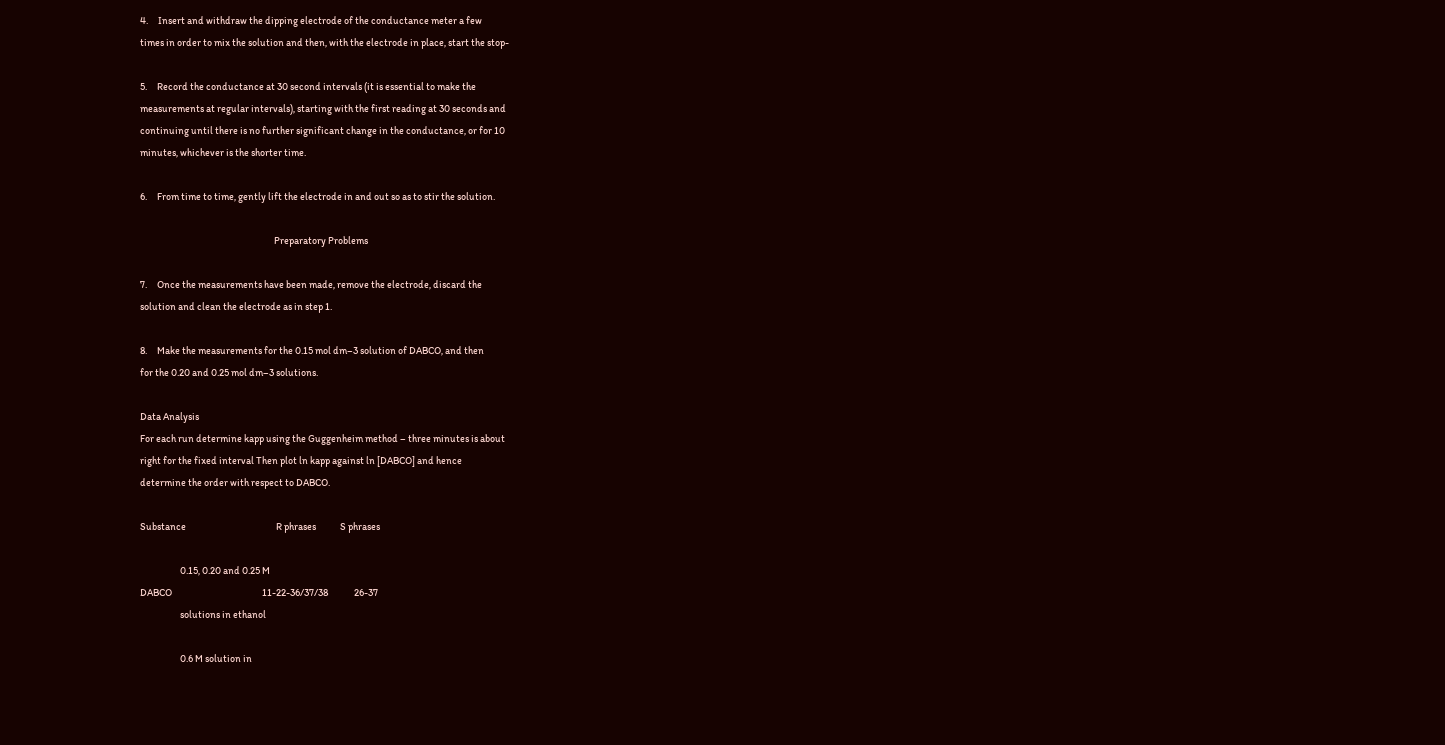4.     Insert and withdraw the dipping electrode of the conductance meter a few
times in order to mix the solution and then, with the electrode in place, start the stop-

5.     Record the conductance at 30 second intervals (it is essential to make the
measurements at regular intervals), starting with the first reading at 30 seconds and
continuing until there is no further significant change in the conductance, or for 10
minutes, whichever is the shorter time.

6.     From time to time, gently lift the electrode in and out so as to stir the solution.

                                                                   Preparatory Problems

7.     Once the measurements have been made, remove the electrode, discard the
solution and clean the electrode as in step 1.

8.     Make the measurements for the 0.15 mol dm–3 solution of DABCO, and then
for the 0.20 and 0.25 mol dm–3 solutions.

Data Analysis
For each run determine kapp using the Guggenheim method – three minutes is about
right for the fixed interval Then plot ln kapp against ln [DABCO] and hence
determine the order with respect to DABCO.

Substance                                             R phrases            S phrases

                    0.15, 0.20 and 0.25 M
DABCO                                             11-22-36/37/38             26-37
                    solutions in ethanol

                    0.6 M solution in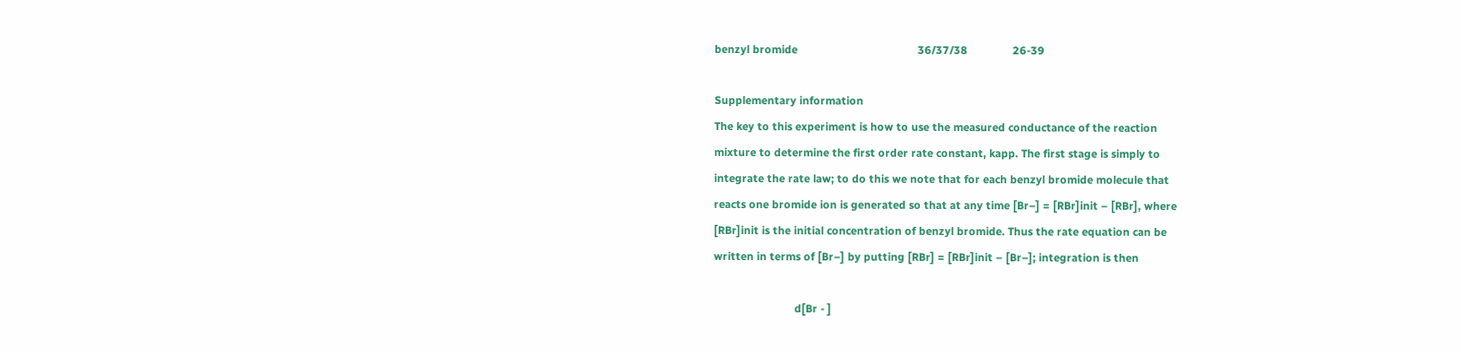benzyl bromide                                        36/37/38               26-39

Supplementary information
The key to this experiment is how to use the measured conductance of the reaction
mixture to determine the first order rate constant, kapp. The first stage is simply to
integrate the rate law; to do this we note that for each benzyl bromide molecule that
reacts one bromide ion is generated so that at any time [Br–] = [RBr]init – [RBr], where
[RBr]init is the initial concentration of benzyl bromide. Thus the rate equation can be
written in terms of [Br–] by putting [RBr] = [RBr]init – [Br–]; integration is then

                           d[Br - ]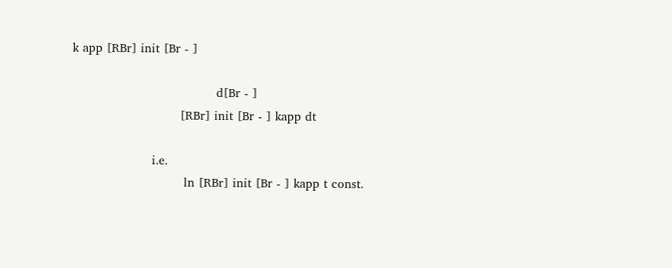k app [RBr] init [Br - ]

                                    d[Br - ]
                           [RBr] init [Br - ] kapp dt

                    i.e.
                            ln [RBr] init [Br - ] kapp t const.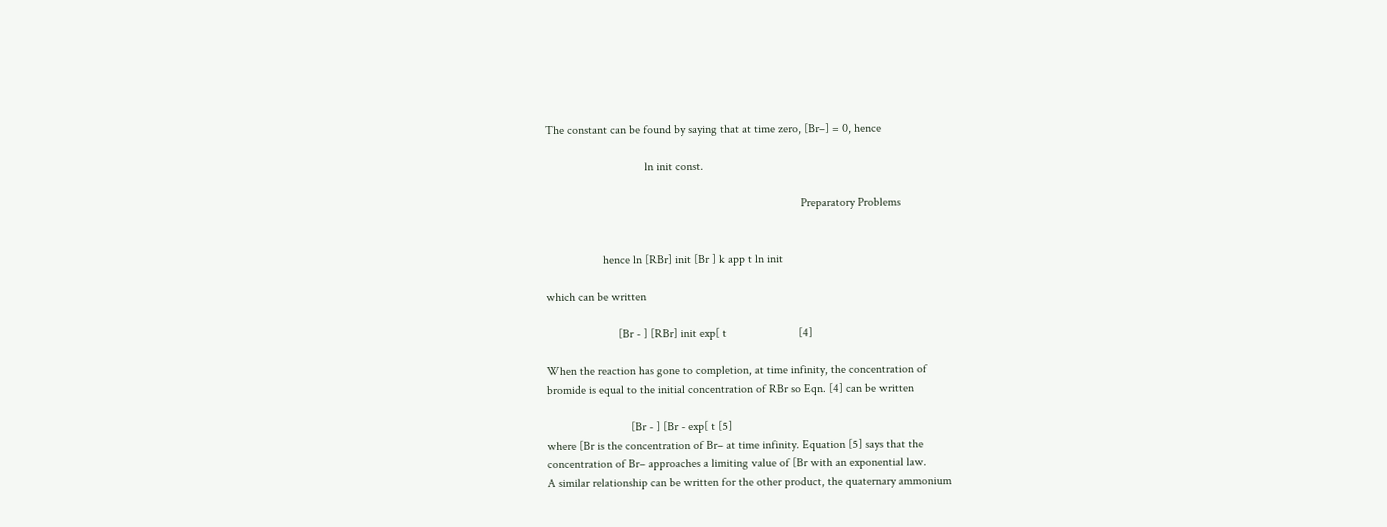The constant can be found by saying that at time zero, [Br–] = 0, hence

                                 ln init const.

                                                                                     Preparatory Problems


                   hence ln [RBr] init [Br ] k app t ln init

which can be written

                        [Br - ] [RBr] init exp[ t                        [4]

When the reaction has gone to completion, at time infinity, the concentration of
bromide is equal to the initial concentration of RBr so Eqn. [4] can be written

                            [Br - ] [Br - exp[ t [5]
where [Br is the concentration of Br– at time infinity. Equation [5] says that the
concentration of Br– approaches a limiting value of [Br with an exponential law.
A similar relationship can be written for the other product, the quaternary ammonium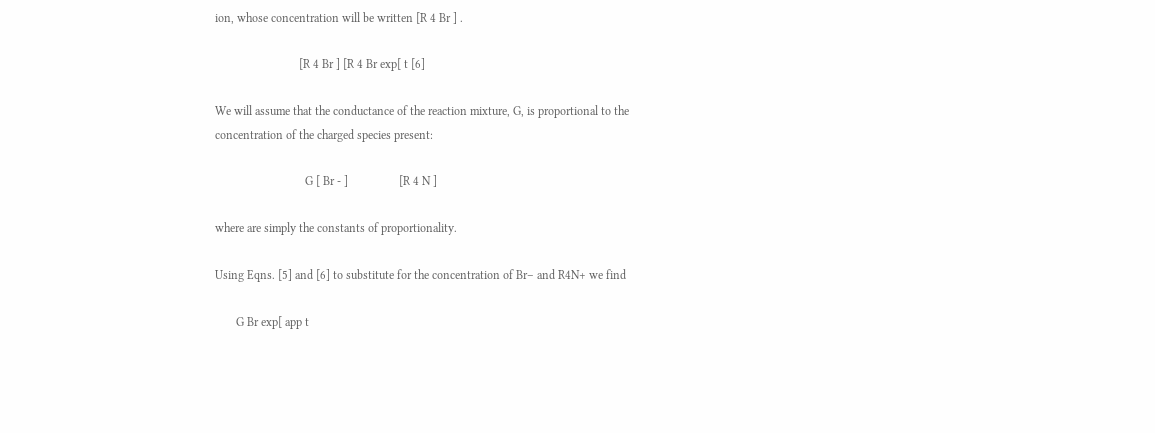ion, whose concentration will be written [R 4 Br ] .

                            [R 4 Br ] [R 4 Br exp[ t [6]

We will assume that the conductance of the reaction mixture, G, is proportional to the
concentration of the charged species present:

                              G [ Br - ]                 [R 4 N ]

where are simply the constants of proportionality.

Using Eqns. [5] and [6] to substitute for the concentration of Br– and R4N+ we find

       G Br exp[ app t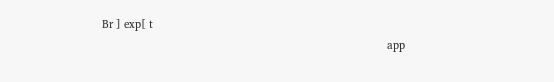Br ] exp[ t
                                                                                               app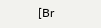[Br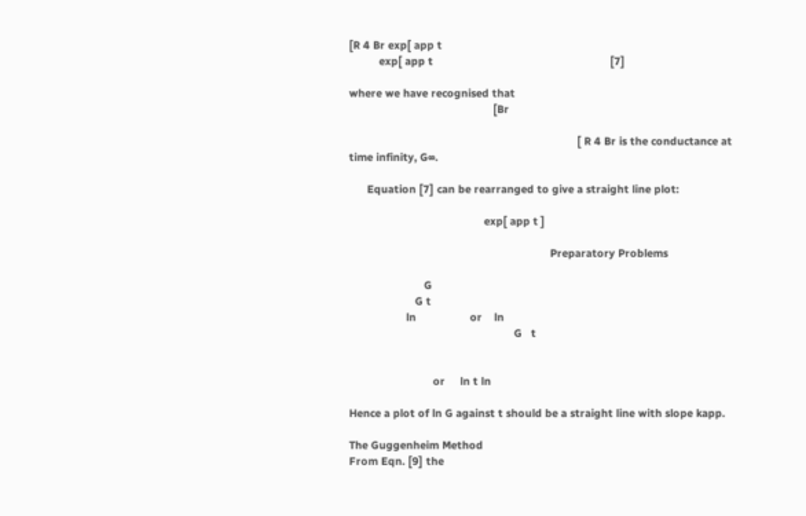[R 4 Br exp[ app t
          exp[ app t                                                           [7]

where we have recognised that
                                                [Br

                                                                            [ R 4 Br is the conductance at
time infinity, G∞.

      Equation [7] can be rearranged to give a straight line plot:

                                             exp[ app t ]

                                                                   Preparatory Problems

                         G
                      G t
                   ln                  or    ln
                                                       G   t


                            or     ln t ln

Hence a plot of ln G against t should be a straight line with slope kapp.

The Guggenheim Method
From Eqn. [9] the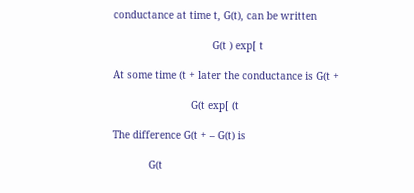conductance at time t, G(t), can be written

                                 G(t ) exp[ t

At some time (t + later the conductance is G(t +

                          G(t exp[ (t

The difference G(t + – G(t) is

            G(t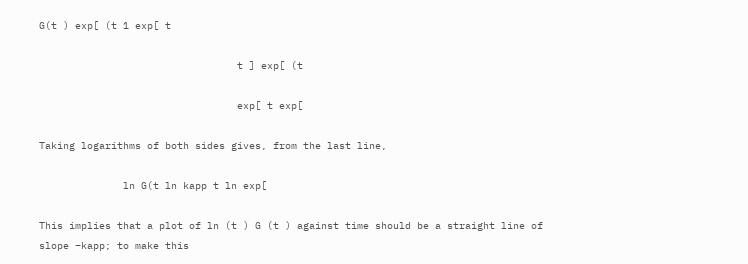G(t ) exp[ (t 1 exp[ t

                                 t ] exp[ (t

                                 exp[ t exp[

Taking logarithms of both sides gives, from the last line,

              ln G(t ln kapp t ln exp[

This implies that a plot of ln (t ) G (t ) against time should be a straight line of
slope –kapp; to make this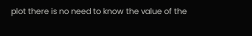plot there is no need to know the value of the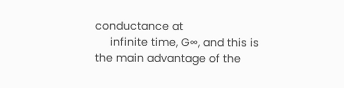conductance at
     infinite time, G∞, and this is the main advantage of the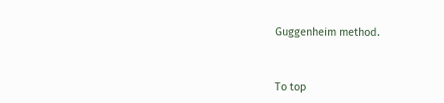Guggenheim method.


To top